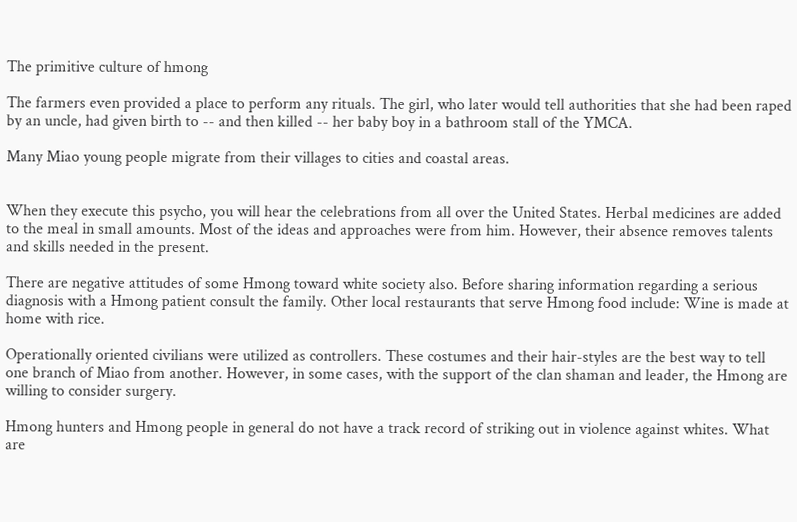The primitive culture of hmong

The farmers even provided a place to perform any rituals. The girl, who later would tell authorities that she had been raped by an uncle, had given birth to -- and then killed -- her baby boy in a bathroom stall of the YMCA.

Many Miao young people migrate from their villages to cities and coastal areas.


When they execute this psycho, you will hear the celebrations from all over the United States. Herbal medicines are added to the meal in small amounts. Most of the ideas and approaches were from him. However, their absence removes talents and skills needed in the present.

There are negative attitudes of some Hmong toward white society also. Before sharing information regarding a serious diagnosis with a Hmong patient consult the family. Other local restaurants that serve Hmong food include: Wine is made at home with rice.

Operationally oriented civilians were utilized as controllers. These costumes and their hair-styles are the best way to tell one branch of Miao from another. However, in some cases, with the support of the clan shaman and leader, the Hmong are willing to consider surgery.

Hmong hunters and Hmong people in general do not have a track record of striking out in violence against whites. What are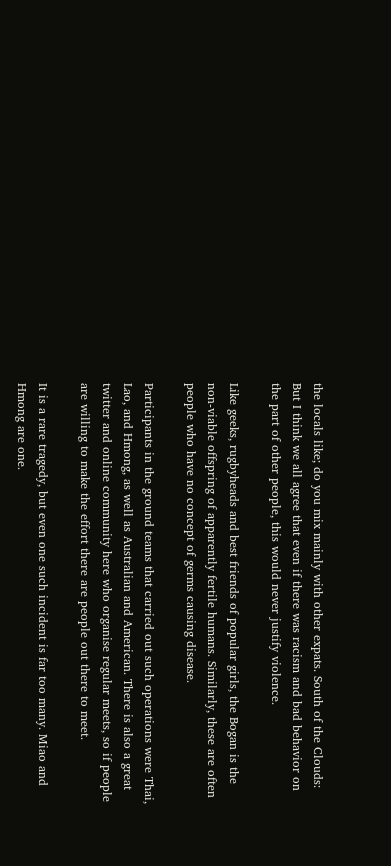the locals like; do you mix mainly with other expats. South of the Clouds: But I think we all agree that even if there was racism and bad behavior on the part of other people, this would never justify violence.

Like geeks, rugbyheads and best friends of popular girls, the Bogan is the non-viable offspring of apparently fertile humans. Similarly, these are often people who have no concept of germs causing disease.

Participants in the ground teams that carried out such operations were Thai, Lao, and Hmong, as well as Australian and American. There is also a great twitter and online community here who organise regular meets, so if people are willing to make the effort there are people out there to meet.

It is a rare tragedy, but even one such incident is far too many. Miao and Hmong are one.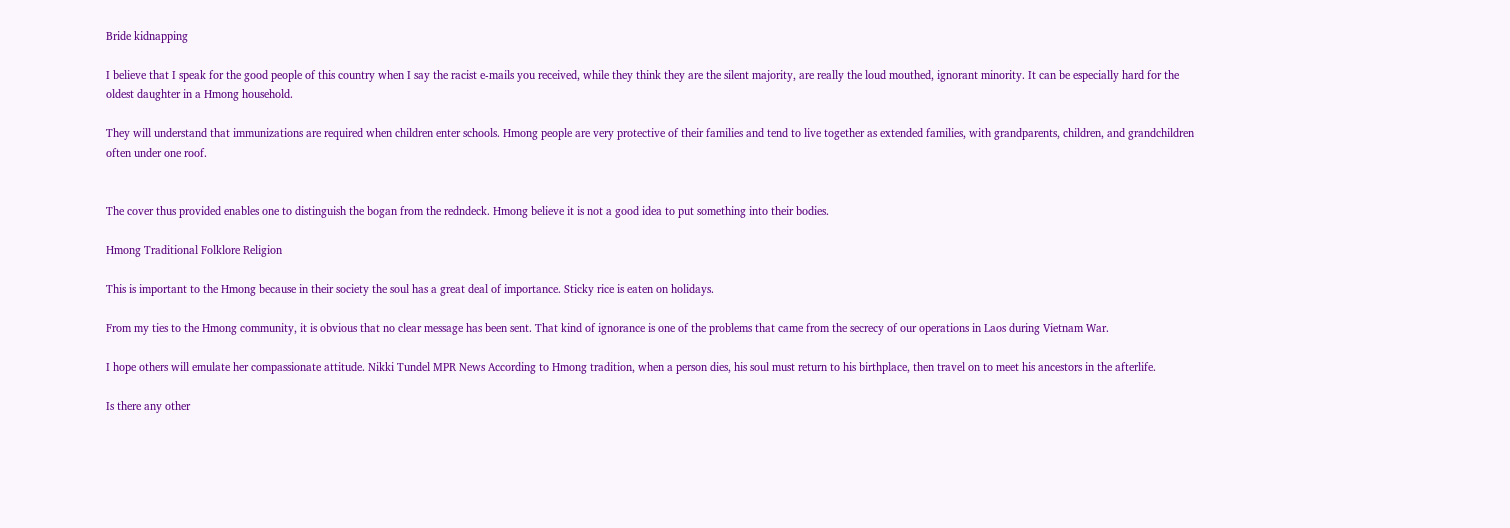Bride kidnapping

I believe that I speak for the good people of this country when I say the racist e-mails you received, while they think they are the silent majority, are really the loud mouthed, ignorant minority. It can be especially hard for the oldest daughter in a Hmong household.

They will understand that immunizations are required when children enter schools. Hmong people are very protective of their families and tend to live together as extended families, with grandparents, children, and grandchildren often under one roof.


The cover thus provided enables one to distinguish the bogan from the redndeck. Hmong believe it is not a good idea to put something into their bodies.

Hmong Traditional Folklore Religion

This is important to the Hmong because in their society the soul has a great deal of importance. Sticky rice is eaten on holidays.

From my ties to the Hmong community, it is obvious that no clear message has been sent. That kind of ignorance is one of the problems that came from the secrecy of our operations in Laos during Vietnam War.

I hope others will emulate her compassionate attitude. Nikki Tundel MPR News According to Hmong tradition, when a person dies, his soul must return to his birthplace, then travel on to meet his ancestors in the afterlife.

Is there any other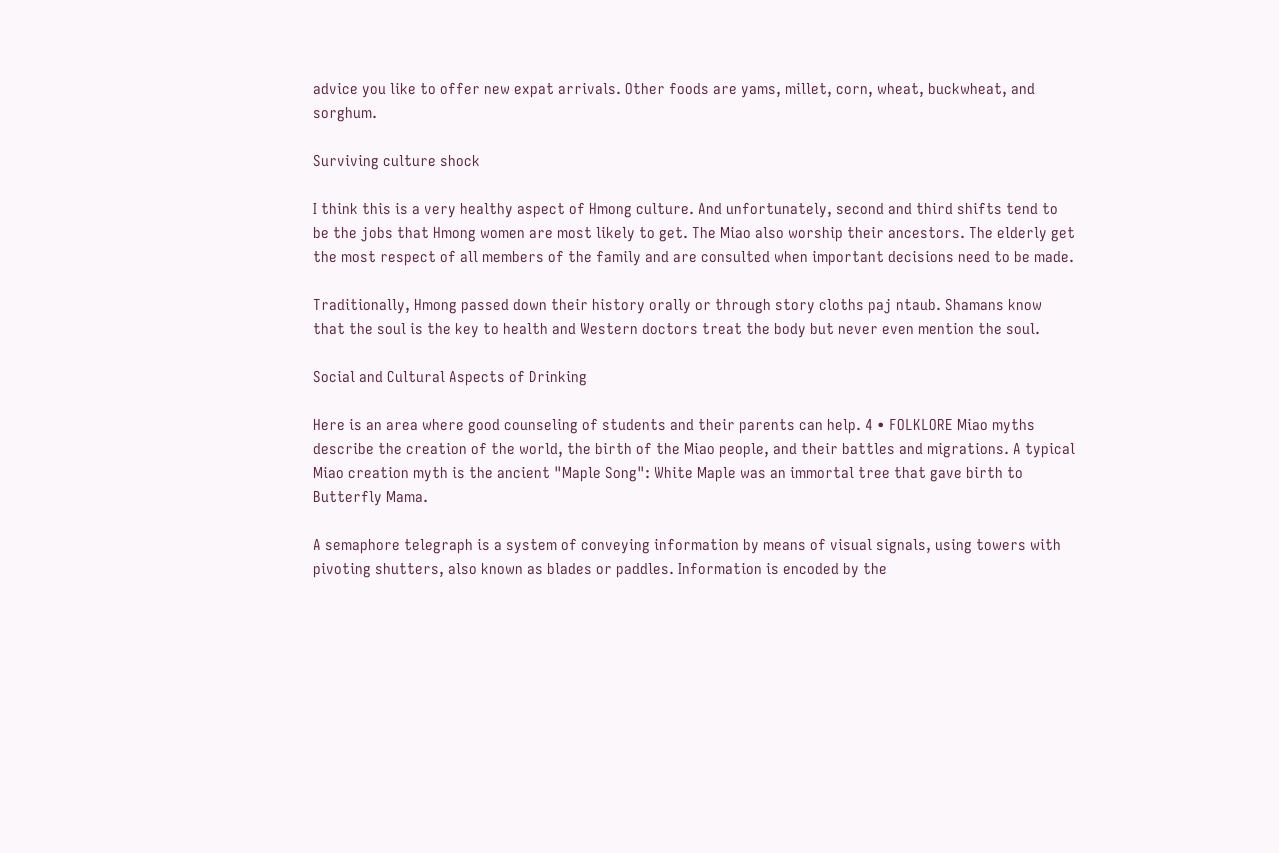advice you like to offer new expat arrivals. Other foods are yams, millet, corn, wheat, buckwheat, and sorghum.

Surviving culture shock

I think this is a very healthy aspect of Hmong culture. And unfortunately, second and third shifts tend to be the jobs that Hmong women are most likely to get. The Miao also worship their ancestors. The elderly get the most respect of all members of the family and are consulted when important decisions need to be made.

Traditionally, Hmong passed down their history orally or through story cloths paj ntaub. Shamans know that the soul is the key to health and Western doctors treat the body but never even mention the soul.

Social and Cultural Aspects of Drinking

Here is an area where good counseling of students and their parents can help. 4 • FOLKLORE Miao myths describe the creation of the world, the birth of the Miao people, and their battles and migrations. A typical Miao creation myth is the ancient "Maple Song": White Maple was an immortal tree that gave birth to Butterfly Mama.

A semaphore telegraph is a system of conveying information by means of visual signals, using towers with pivoting shutters, also known as blades or paddles. Information is encoded by the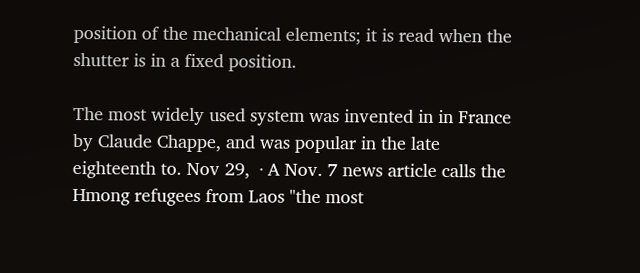position of the mechanical elements; it is read when the shutter is in a fixed position.

The most widely used system was invented in in France by Claude Chappe, and was popular in the late eighteenth to. Nov 29,  · A Nov. 7 news article calls the Hmong refugees from Laos "the most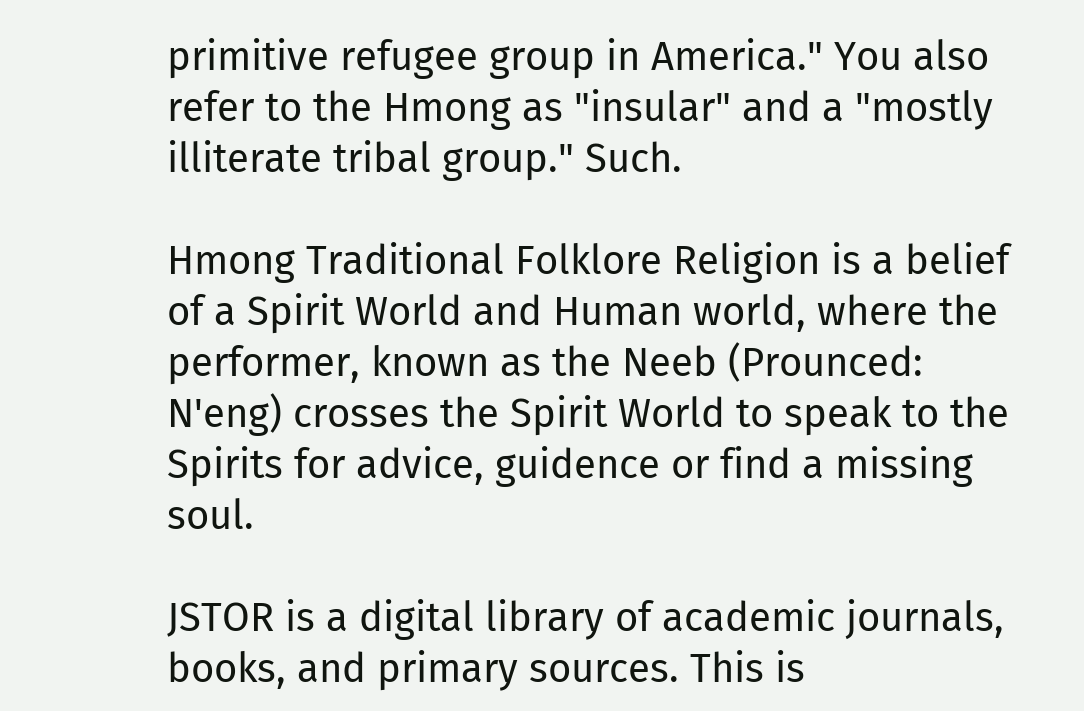primitive refugee group in America." You also refer to the Hmong as "insular" and a "mostly illiterate tribal group." Such.

Hmong Traditional Folklore Religion is a belief of a Spirit World and Human world, where the performer, known as the Neeb (Prounced: N'eng) crosses the Spirit World to speak to the Spirits for advice, guidence or find a missing soul.

JSTOR is a digital library of academic journals, books, and primary sources. This is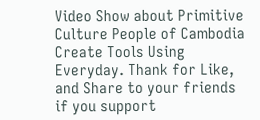Video Show about Primitive Culture People of Cambodia Create Tools Using Everyday. Thank for Like, and Share to your friends if you support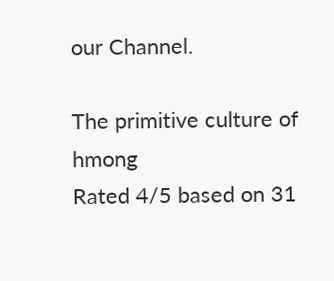our Channel.

The primitive culture of hmong
Rated 4/5 based on 31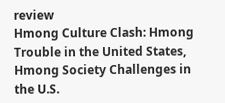review
Hmong Culture Clash: Hmong Trouble in the United States, Hmong Society Challenges in the U.S.